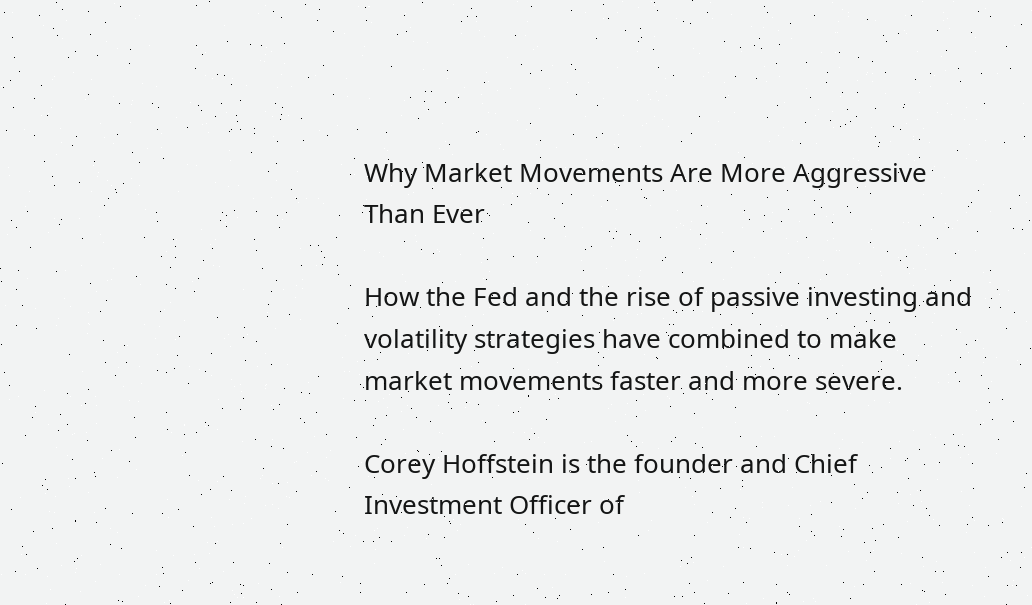Why Market Movements Are More Aggressive Than Ever

How the Fed and the rise of passive investing and volatility strategies have combined to make market movements faster and more severe.

Corey Hoffstein is the founder and Chief Investment Officer of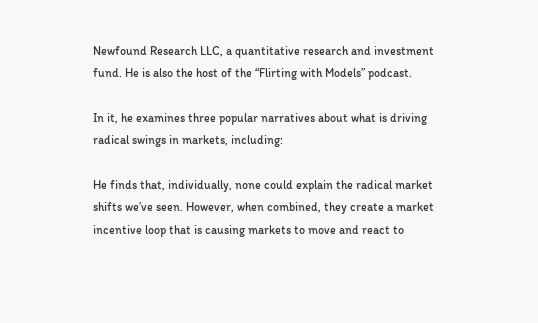Newfound Research LLC, a quantitative research and investment fund. He is also the host of the “Flirting with Models” podcast.

In it, he examines three popular narratives about what is driving radical swings in markets, including:

He finds that, individually, none could explain the radical market shifts we’ve seen. However, when combined, they create a market incentive loop that is causing markets to move and react to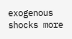exogenous shocks more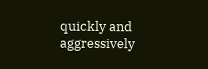quickly and aggressively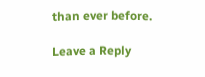than ever before.

Leave a Reply